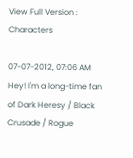View Full Version : Characters

07-07-2012, 07:06 AM
Hey! I'm a long-time fan of Dark Heresy / Black Crusade / Rogue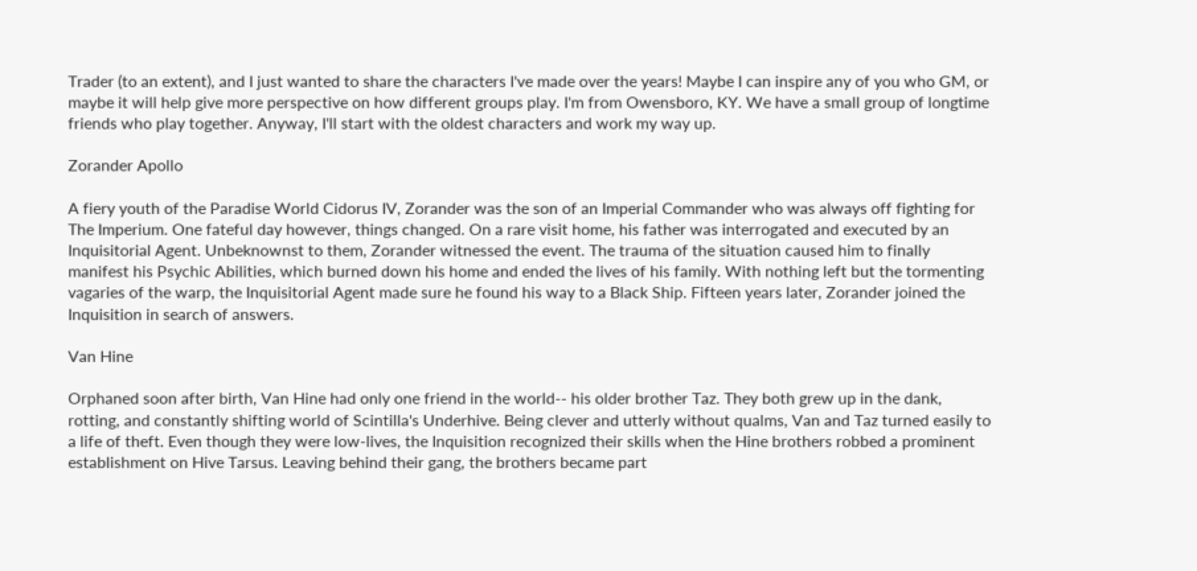Trader (to an extent), and I just wanted to share the characters I've made over the years! Maybe I can inspire any of you who GM, or maybe it will help give more perspective on how different groups play. I'm from Owensboro, KY. We have a small group of longtime friends who play together. Anyway, I'll start with the oldest characters and work my way up.

Zorander Apollo

A fiery youth of the Paradise World Cidorus IV, Zorander was the son of an Imperial Commander who was always off fighting for The Imperium. One fateful day however, things changed. On a rare visit home, his father was interrogated and executed by an Inquisitorial Agent. Unbeknownst to them, Zorander witnessed the event. The trauma of the situation caused him to finally manifest his Psychic Abilities, which burned down his home and ended the lives of his family. With nothing left but the tormenting vagaries of the warp, the Inquisitorial Agent made sure he found his way to a Black Ship. Fifteen years later, Zorander joined the Inquisition in search of answers.

Van Hine

Orphaned soon after birth, Van Hine had only one friend in the world-- his older brother Taz. They both grew up in the dank, rotting, and constantly shifting world of Scintilla's Underhive. Being clever and utterly without qualms, Van and Taz turned easily to a life of theft. Even though they were low-lives, the Inquisition recognized their skills when the Hine brothers robbed a prominent establishment on Hive Tarsus. Leaving behind their gang, the brothers became part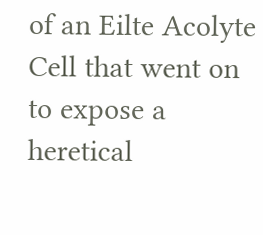of an Eilte Acolyte Cell that went on to expose a heretical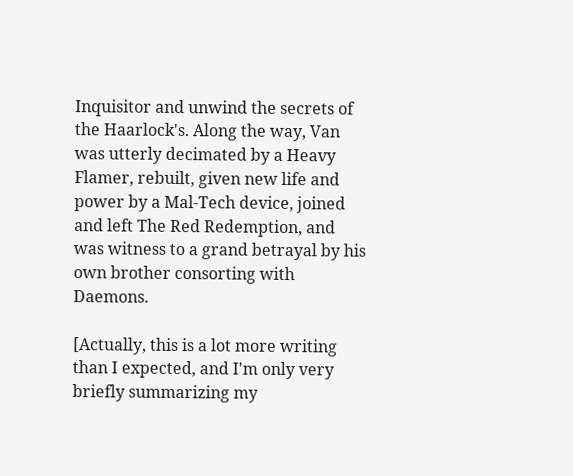Inquisitor and unwind the secrets of the Haarlock's. Along the way, Van was utterly decimated by a Heavy Flamer, rebuilt, given new life and power by a Mal-Tech device, joined and left The Red Redemption, and was witness to a grand betrayal by his own brother consorting with Daemons.

[Actually, this is a lot more writing than I expected, and I'm only very briefly summarizing my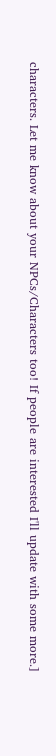characters. Let me know about your NPCs/Characters too! If people are interested I'll update with some more.]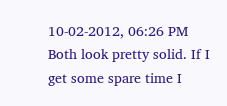10-02-2012, 06:26 PM
Both look pretty solid. If I get some spare time I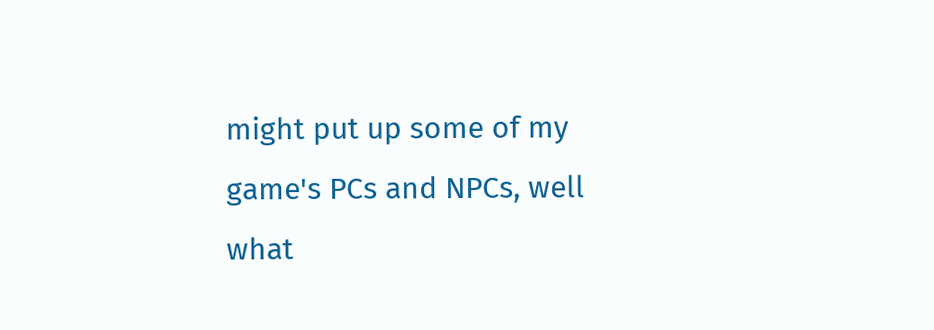might put up some of my game's PCs and NPCs, well what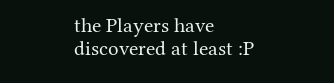the Players have discovered at least :P